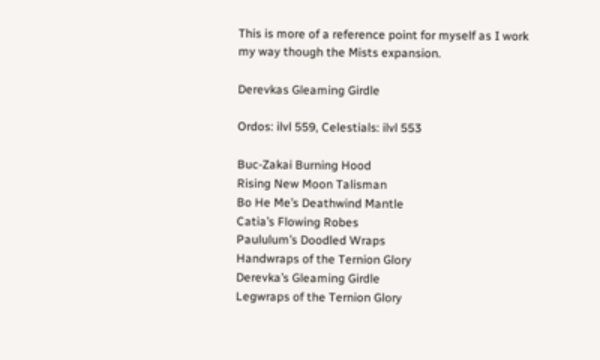This is more of a reference point for myself as I work my way though the Mists expansion.

Derevkas Gleaming Girdle

Ordos: ilvl 559, Celestials: ilvl 553

Buc-Zakai Burning Hood
Rising New Moon Talisman
Bo He Me’s Deathwind Mantle
Catia’s Flowing Robes
Paululum’s Doodled Wraps
Handwraps of the Ternion Glory
Derevka’s Gleaming Girdle
Legwraps of the Ternion Glory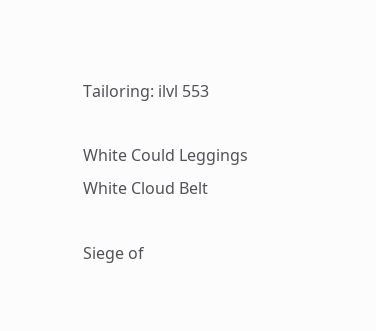Tailoring: ilvl 553

White Could Leggings
White Cloud Belt

Siege of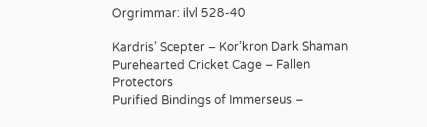Orgrimmar: ilvl 528-40

Kardris’ Scepter – Kor’kron Dark Shaman
Purehearted Cricket Cage – Fallen Protectors
Purified Bindings of Immerseus –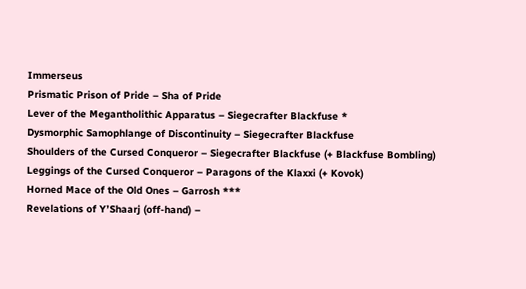Immerseus
Prismatic Prison of Pride – Sha of Pride
Lever of the Megantholithic Apparatus – Siegecrafter Blackfuse *
Dysmorphic Samophlange of Discontinuity – Siegecrafter Blackfuse
Shoulders of the Cursed Conqueror – Siegecrafter Blackfuse (+ Blackfuse Bombling)
Leggings of the Cursed Conqueror – Paragons of the Klaxxi (+ Kovok)
Horned Mace of the Old Ones – Garrosh ***
Revelations of Y’Shaarj (off-hand) –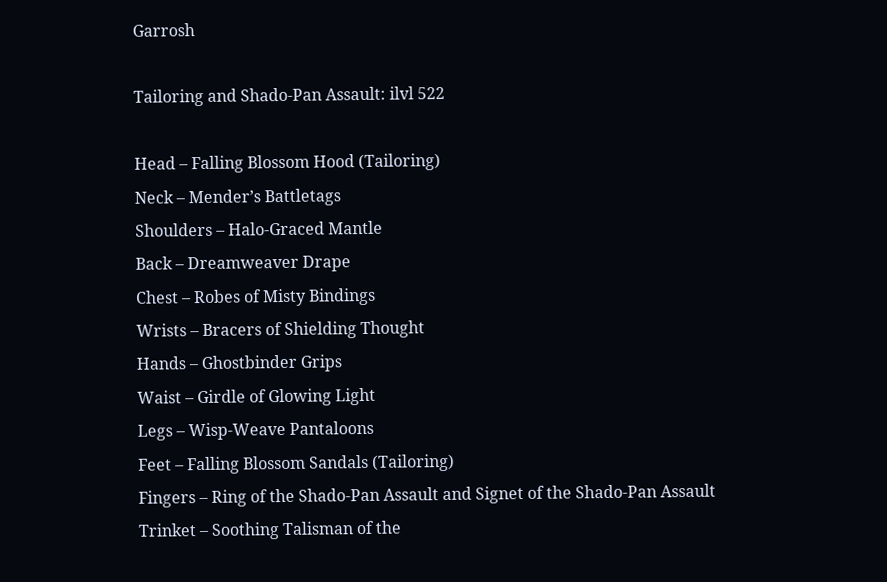Garrosh

Tailoring and Shado-Pan Assault: ilvl 522

Head – Falling Blossom Hood (Tailoring)
Neck – Mender’s Battletags
Shoulders – Halo-Graced Mantle
Back – Dreamweaver Drape
Chest – Robes of Misty Bindings
Wrists – Bracers of Shielding Thought
Hands – Ghostbinder Grips
Waist – Girdle of Glowing Light
Legs – Wisp-Weave Pantaloons
Feet – Falling Blossom Sandals (Tailoring)
Fingers – Ring of the Shado-Pan Assault and Signet of the Shado-Pan Assault
Trinket – Soothing Talisman of the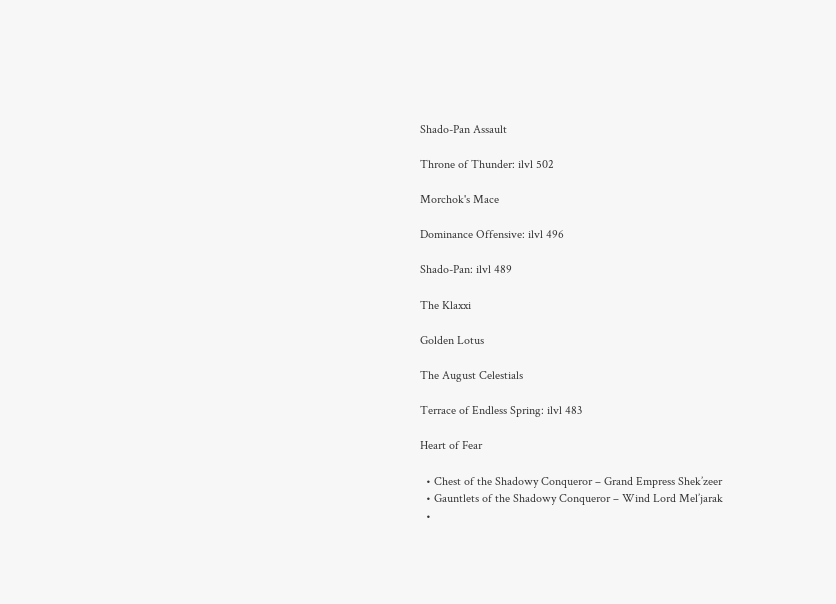Shado-Pan Assault

Throne of Thunder: ilvl 502

Morchok's Mace

Dominance Offensive: ilvl 496

Shado-Pan: ilvl 489

The Klaxxi

Golden Lotus

The August Celestials

Terrace of Endless Spring: ilvl 483

Heart of Fear

  • Chest of the Shadowy Conqueror – Grand Empress Shek’zeer
  • Gauntlets of the Shadowy Conqueror – Wind Lord Mel’jarak
  •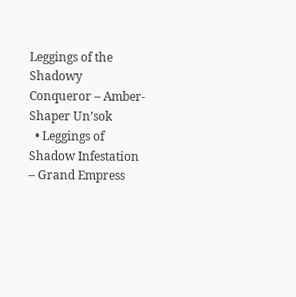Leggings of the Shadowy Conqueror – Amber-Shaper Un’sok
  • Leggings of Shadow Infestation – Grand Empress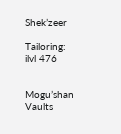Shek’zeer

Tailoring: ilvl 476


Mogu’shan Vaults